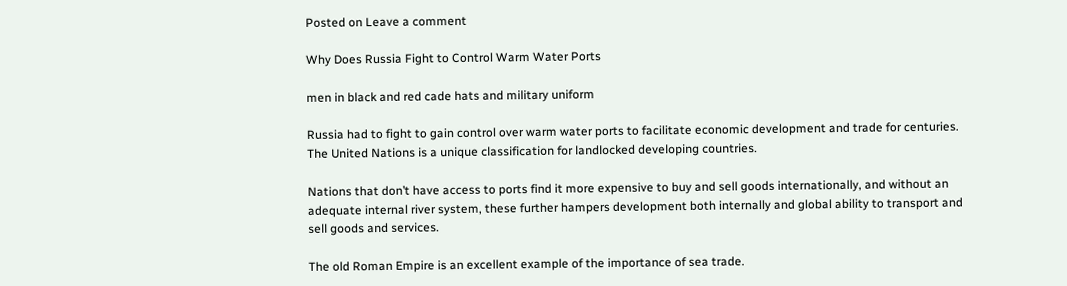Posted on Leave a comment

Why Does Russia Fight to Control Warm Water Ports

men in black and red cade hats and military uniform

Russia had to fight to gain control over warm water ports to facilitate economic development and trade for centuries. The United Nations is a unique classification for landlocked developing countries.

Nations that don’t have access to ports find it more expensive to buy and sell goods internationally, and without an adequate internal river system, these further hampers development both internally and global ability to transport and sell goods and services.

The old Roman Empire is an excellent example of the importance of sea trade.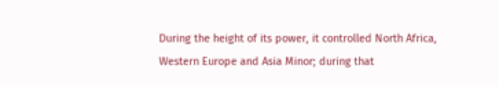During the height of its power, it controlled North Africa, Western Europe and Asia Minor; during that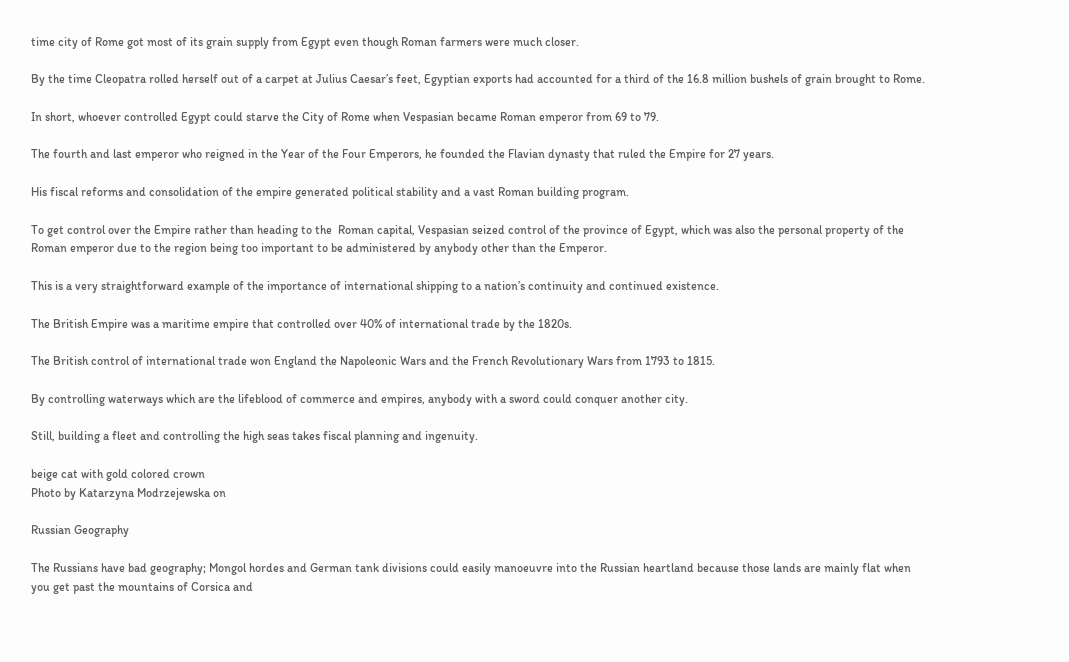time city of Rome got most of its grain supply from Egypt even though Roman farmers were much closer.

By the time Cleopatra rolled herself out of a carpet at Julius Caesar’s feet, Egyptian exports had accounted for a third of the 16.8 million bushels of grain brought to Rome.

In short, whoever controlled Egypt could starve the City of Rome when Vespasian became Roman emperor from 69 to 79.

The fourth and last emperor who reigned in the Year of the Four Emperors, he founded the Flavian dynasty that ruled the Empire for 27 years.

His fiscal reforms and consolidation of the empire generated political stability and a vast Roman building program.

To get control over the Empire rather than heading to the  Roman capital, Vespasian seized control of the province of Egypt, which was also the personal property of the Roman emperor due to the region being too important to be administered by anybody other than the Emperor.

This is a very straightforward example of the importance of international shipping to a nation’s continuity and continued existence.

The British Empire was a maritime empire that controlled over 40% of international trade by the 1820s.

The British control of international trade won England the Napoleonic Wars and the French Revolutionary Wars from 1793 to 1815.

By controlling waterways which are the lifeblood of commerce and empires, anybody with a sword could conquer another city.

Still, building a fleet and controlling the high seas takes fiscal planning and ingenuity.

beige cat with gold colored crown
Photo by Katarzyna Modrzejewska on

Russian Geography

The Russians have bad geography; Mongol hordes and German tank divisions could easily manoeuvre into the Russian heartland because those lands are mainly flat when you get past the mountains of Corsica and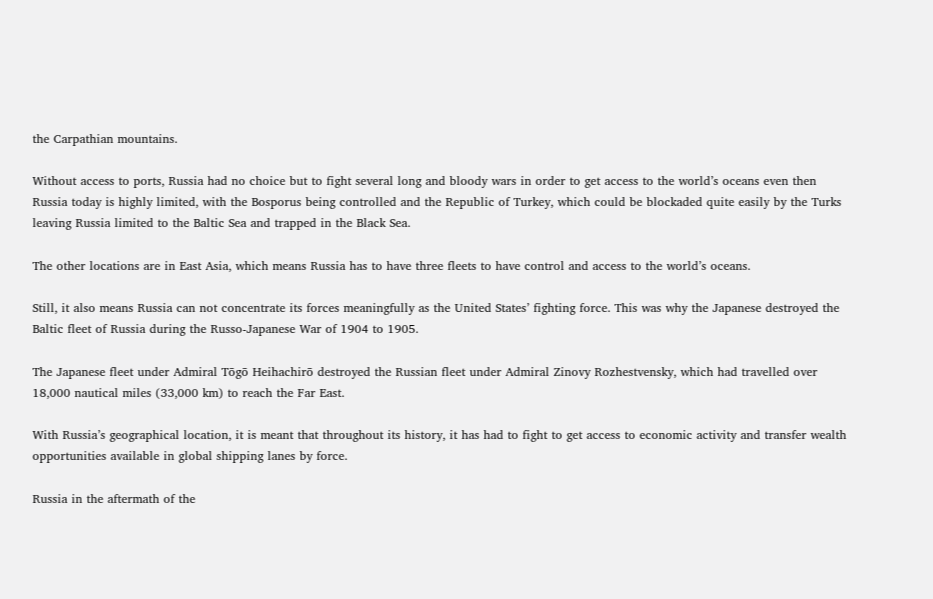the Carpathian mountains.

Without access to ports, Russia had no choice but to fight several long and bloody wars in order to get access to the world’s oceans even then Russia today is highly limited, with the Bosporus being controlled and the Republic of Turkey, which could be blockaded quite easily by the Turks leaving Russia limited to the Baltic Sea and trapped in the Black Sea.

The other locations are in East Asia, which means Russia has to have three fleets to have control and access to the world’s oceans.

Still, it also means Russia can not concentrate its forces meaningfully as the United States’ fighting force. This was why the Japanese destroyed the Baltic fleet of Russia during the Russo-Japanese War of 1904 to 1905.

The Japanese fleet under Admiral Tōgō Heihachirō destroyed the Russian fleet under Admiral Zinovy Rozhestvensky, which had travelled over 18,000 nautical miles (33,000 km) to reach the Far East.

With Russia’s geographical location, it is meant that throughout its history, it has had to fight to get access to economic activity and transfer wealth opportunities available in global shipping lanes by force.

Russia in the aftermath of the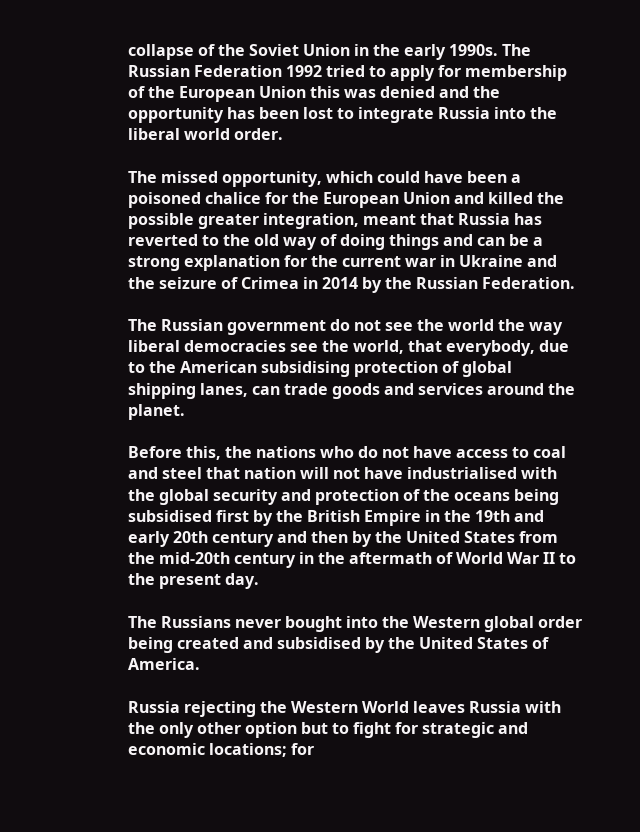collapse of the Soviet Union in the early 1990s. The Russian Federation 1992 tried to apply for membership of the European Union this was denied and the opportunity has been lost to integrate Russia into the liberal world order.

The missed opportunity, which could have been a poisoned chalice for the European Union and killed the possible greater integration, meant that Russia has reverted to the old way of doing things and can be a strong explanation for the current war in Ukraine and the seizure of Crimea in 2014 by the Russian Federation.

The Russian government do not see the world the way liberal democracies see the world, that everybody, due to the American subsidising protection of global shipping lanes, can trade goods and services around the planet.

Before this, the nations who do not have access to coal and steel that nation will not have industrialised with the global security and protection of the oceans being subsidised first by the British Empire in the 19th and early 20th century and then by the United States from the mid-20th century in the aftermath of World War II to the present day.

The Russians never bought into the Western global order being created and subsidised by the United States of America.

Russia rejecting the Western World leaves Russia with the only other option but to fight for strategic and economic locations; for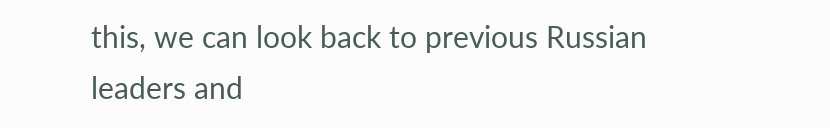this, we can look back to previous Russian leaders and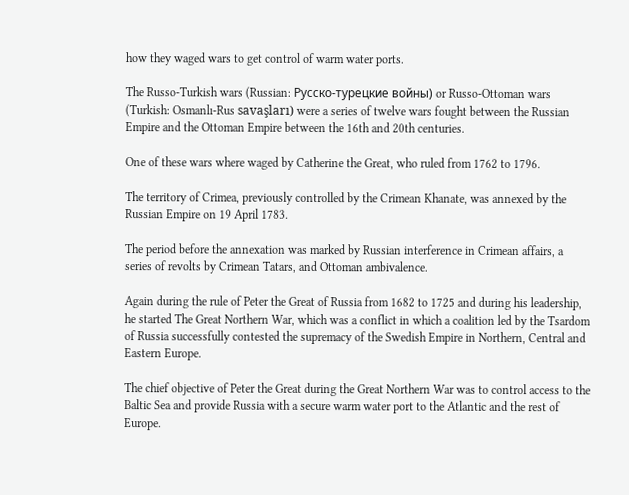how they waged wars to get control of warm water ports.

The Russo-Turkish wars (Russian: Русско-турецкие войны) or Russo-Ottoman wars (Turkish: Osmanlı-Rus savaşları) were a series of twelve wars fought between the Russian Empire and the Ottoman Empire between the 16th and 20th centuries.

One of these wars where waged by Catherine the Great, who ruled from 1762 to 1796.

The territory of Crimea, previously controlled by the Crimean Khanate, was annexed by the Russian Empire on 19 April 1783.

The period before the annexation was marked by Russian interference in Crimean affairs, a series of revolts by Crimean Tatars, and Ottoman ambivalence.

Again during the rule of Peter the Great of Russia from 1682 to 1725 and during his leadership, he started The Great Northern War, which was a conflict in which a coalition led by the Tsardom of Russia successfully contested the supremacy of the Swedish Empire in Northern, Central and Eastern Europe.

The chief objective of Peter the Great during the Great Northern War was to control access to the Baltic Sea and provide Russia with a secure warm water port to the Atlantic and the rest of Europe.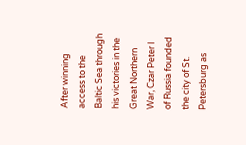After winning access to the Baltic Sea through his victories in the Great Northern War, Czar Peter I of Russia founded the city of St. Petersburg as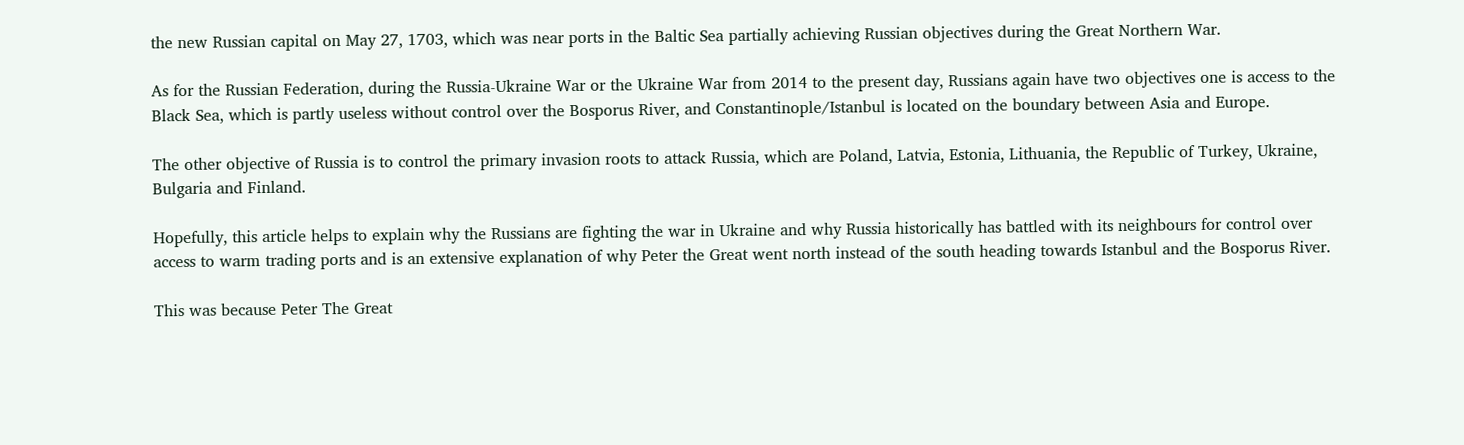the new Russian capital on May 27, 1703, which was near ports in the Baltic Sea partially achieving Russian objectives during the Great Northern War.

As for the Russian Federation, during the Russia-Ukraine War or the Ukraine War from 2014 to the present day, Russians again have two objectives one is access to the Black Sea, which is partly useless without control over the Bosporus River, and Constantinople/Istanbul is located on the boundary between Asia and Europe.

The other objective of Russia is to control the primary invasion roots to attack Russia, which are Poland, Latvia, Estonia, Lithuania, the Republic of Turkey, Ukraine, Bulgaria and Finland.

Hopefully, this article helps to explain why the Russians are fighting the war in Ukraine and why Russia historically has battled with its neighbours for control over access to warm trading ports and is an extensive explanation of why Peter the Great went north instead of the south heading towards Istanbul and the Bosporus River.

This was because Peter The Great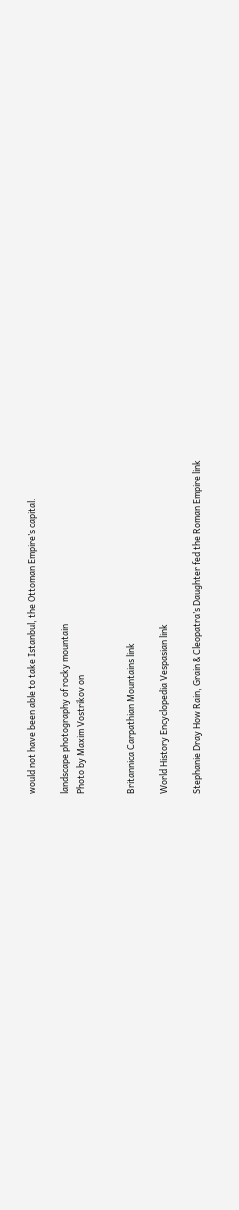would not have been able to take Istanbul, the Ottoman Empire’s capital.

landscape photography of rocky mountain
Photo by Maxim Vostrikov on


Britannica Carpathian Mountains link

World History Encyclopedia Vespasian link

Stephanie Dray How Rain, Grain & Cleopatra’s Daughter fed the Roman Empire link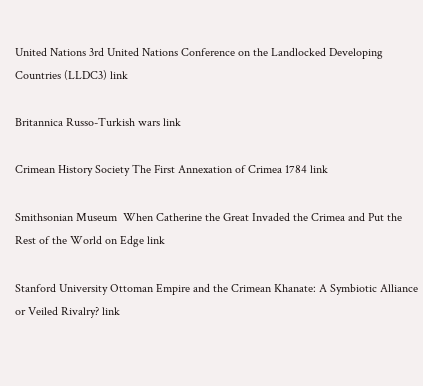United Nations 3rd United Nations Conference on the Landlocked Developing Countries (LLDC3) link

Britannica Russo-Turkish wars link

Crimean History Society The First Annexation of Crimea 1784 link

Smithsonian Museum  When Catherine the Great Invaded the Crimea and Put the Rest of the World on Edge link

Stanford University Ottoman Empire and the Crimean Khanate: A Symbiotic Alliance or Veiled Rivalry? link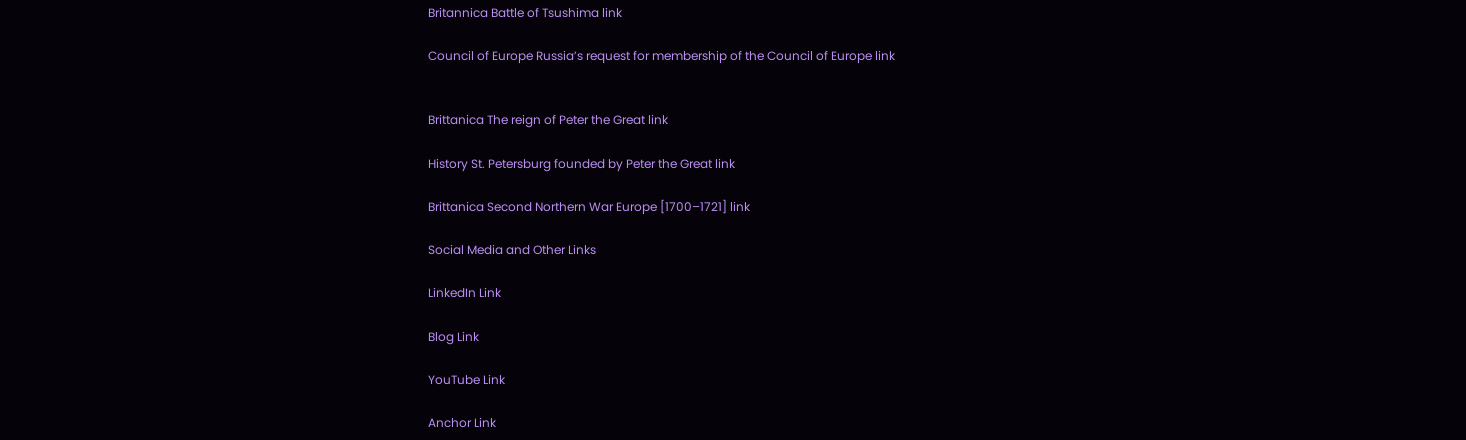Britannica Battle of Tsushima link

Council of Europe Russia’s request for membership of the Council of Europe link


Brittanica The reign of Peter the Great link

History St. Petersburg founded by Peter the Great link

Brittanica Second Northern War Europe [1700–1721] link

Social Media and Other Links

LinkedIn Link

Blog Link

YouTube Link

Anchor Link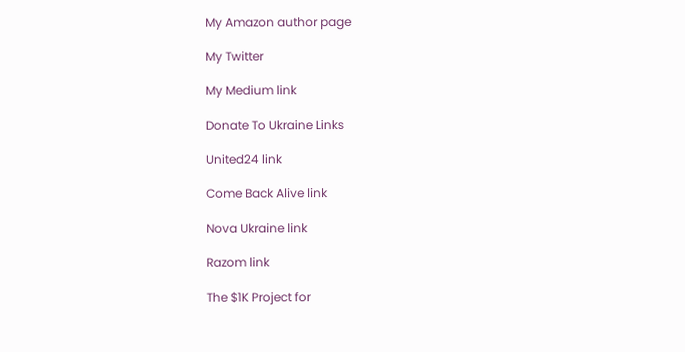My Amazon author page

My Twitter

My Medium link

Donate To Ukraine Links

United24 link

Come Back Alive link

Nova Ukraine link

Razom link

The $1K Project for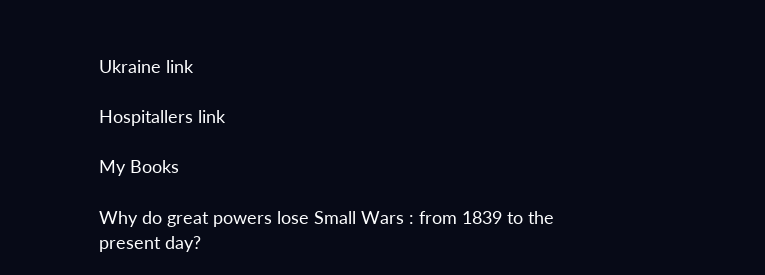Ukraine link

Hospitallers link

My Books

Why do great powers lose Small Wars : from 1839 to the present day?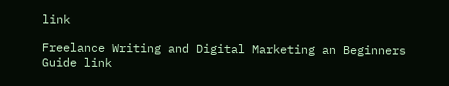link

Freelance Writing and Digital Marketing an Beginners Guide link